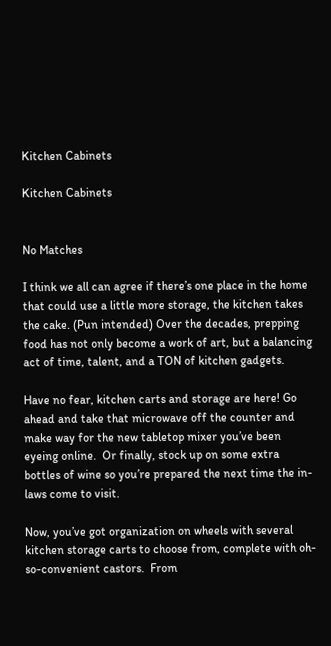Kitchen Cabinets

Kitchen Cabinets


No Matches

I think we all can agree if there’s one place in the home that could use a little more storage, the kitchen takes the cake. (Pun intended) Over the decades, prepping food has not only become a work of art, but a balancing act of time, talent, and a TON of kitchen gadgets.

Have no fear, kitchen carts and storage are here! Go ahead and take that microwave off the counter and make way for the new tabletop mixer you’ve been eyeing online.  Or finally, stock up on some extra bottles of wine so you’re prepared the next time the in-laws come to visit.

Now, you’ve got organization on wheels with several kitchen storage carts to choose from, complete with oh-so-convenient castors.  From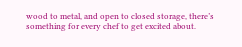wood to metal, and open to closed storage, there’s something for every chef to get excited about.